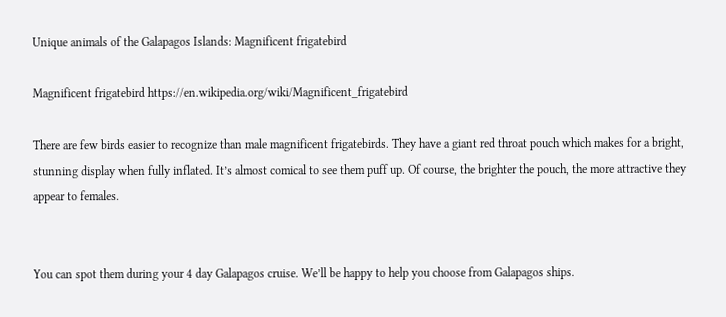Unique animals of the Galapagos Islands: Magnificent frigatebird

Magnificent frigatebird https://en.wikipedia.org/wiki/Magnificent_frigatebird

There are few birds easier to recognize than male magnificent frigatebirds. They have a giant red throat pouch which makes for a bright, stunning display when fully inflated. It’s almost comical to see them puff up. Of course, the brighter the pouch, the more attractive they appear to females.


You can spot them during your 4 day Galapagos cruise. We’ll be happy to help you choose from Galapagos ships.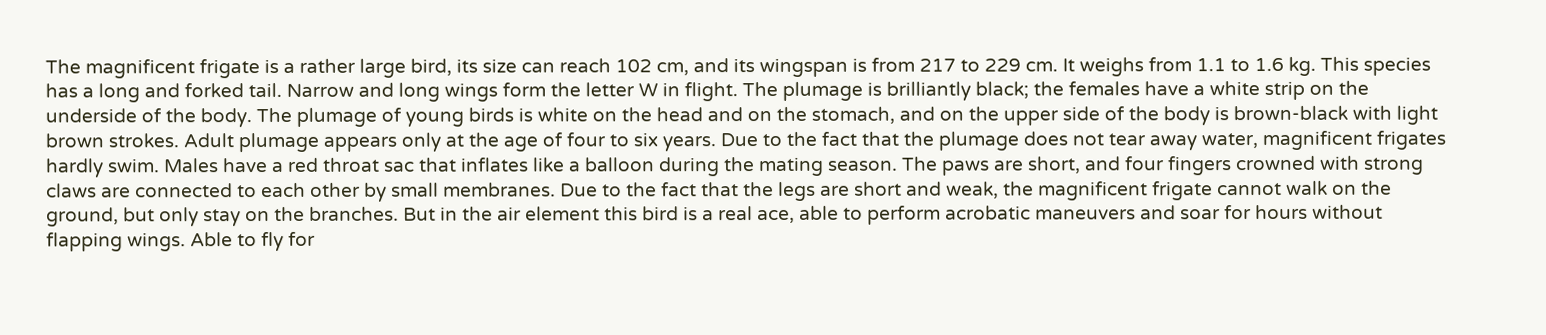The magnificent frigate is a rather large bird, its size can reach 102 cm, and its wingspan is from 217 to 229 cm. It weighs from 1.1 to 1.6 kg. This species has a long and forked tail. Narrow and long wings form the letter W in flight. The plumage is brilliantly black; the females have a white strip on the underside of the body. The plumage of young birds is white on the head and on the stomach, and on the upper side of the body is brown-black with light brown strokes. Adult plumage appears only at the age of four to six years. Due to the fact that the plumage does not tear away water, magnificent frigates hardly swim. Males have a red throat sac that inflates like a balloon during the mating season. The paws are short, and four fingers crowned with strong claws are connected to each other by small membranes. Due to the fact that the legs are short and weak, the magnificent frigate cannot walk on the ground, but only stay on the branches. But in the air element this bird is a real ace, able to perform acrobatic maneuvers and soar for hours without flapping wings. Able to fly for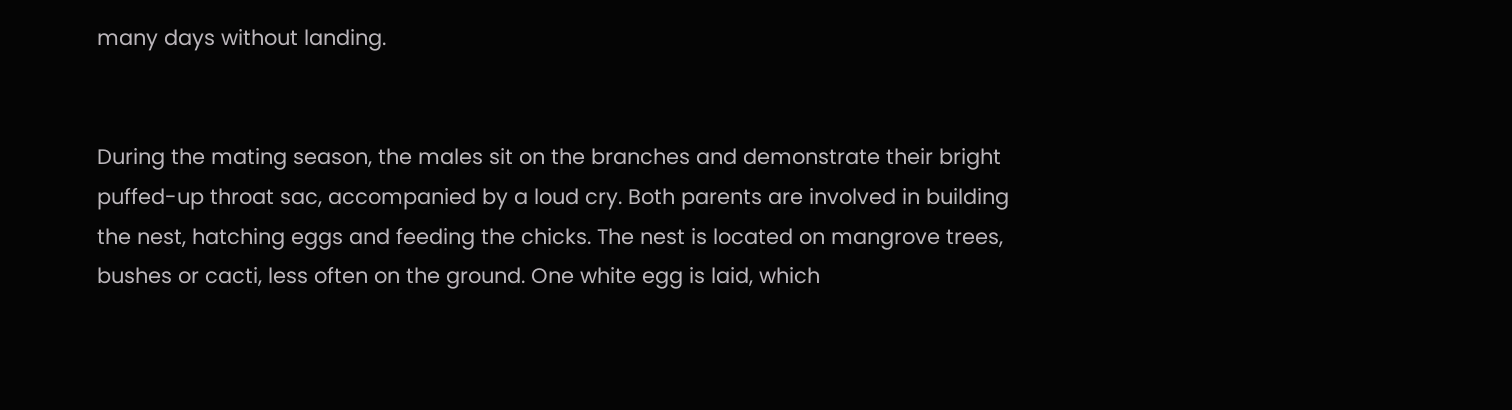many days without landing.


During the mating season, the males sit on the branches and demonstrate their bright puffed-up throat sac, accompanied by a loud cry. Both parents are involved in building the nest, hatching eggs and feeding the chicks. The nest is located on mangrove trees, bushes or cacti, less often on the ground. One white egg is laid, which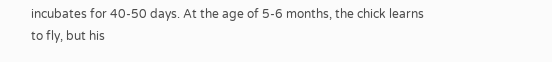incubates for 40-50 days. At the age of 5-6 months, the chick learns to fly, but his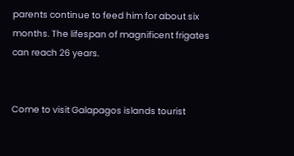parents continue to feed him for about six months. The lifespan of magnificent frigates can reach 26 years.


Come to visit Galapagos islands tourist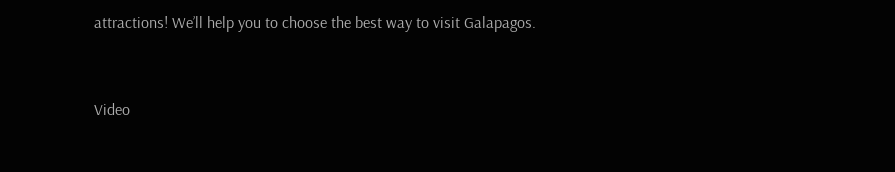attractions! We’ll help you to choose the best way to visit Galapagos.


Video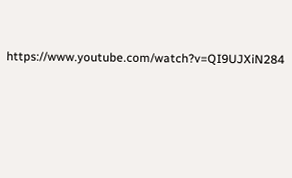https://www.youtube.com/watch?v=QI9UJXiN284